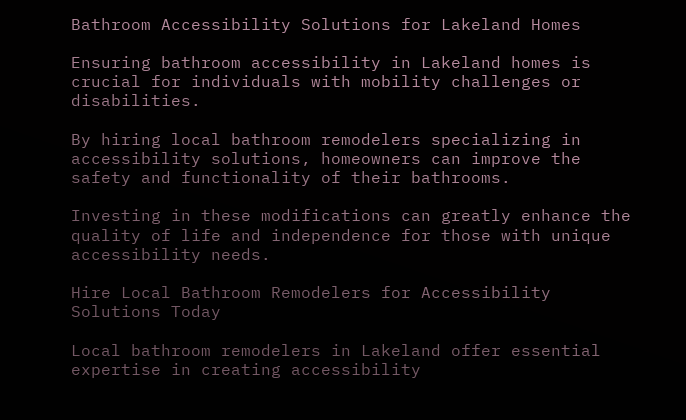Bathroom Accessibility Solutions for Lakeland Homes

Ensuring bathroom accessibility in Lakeland homes is crucial for individuals with mobility challenges or disabilities.

By hiring local bathroom remodelers specializing in accessibility solutions, homeowners can improve the safety and functionality of their bathrooms.

Investing in these modifications can greatly enhance the quality of life and independence for those with unique accessibility needs.

Hire Local Bathroom Remodelers for Accessibility Solutions Today

Local bathroom remodelers in Lakeland offer essential expertise in creating accessibility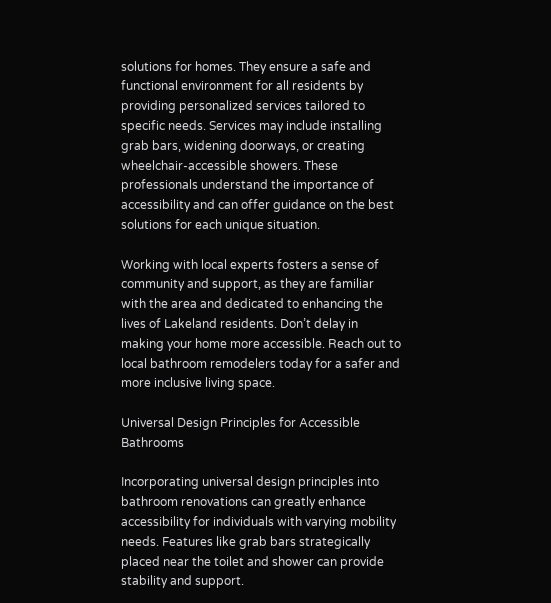solutions for homes. They ensure a safe and functional environment for all residents by providing personalized services tailored to specific needs. Services may include installing grab bars, widening doorways, or creating wheelchair-accessible showers. These professionals understand the importance of accessibility and can offer guidance on the best solutions for each unique situation.

Working with local experts fosters a sense of community and support, as they are familiar with the area and dedicated to enhancing the lives of Lakeland residents. Don’t delay in making your home more accessible. Reach out to local bathroom remodelers today for a safer and more inclusive living space.

Universal Design Principles for Accessible Bathrooms

Incorporating universal design principles into bathroom renovations can greatly enhance accessibility for individuals with varying mobility needs. Features like grab bars strategically placed near the toilet and shower can provide stability and support.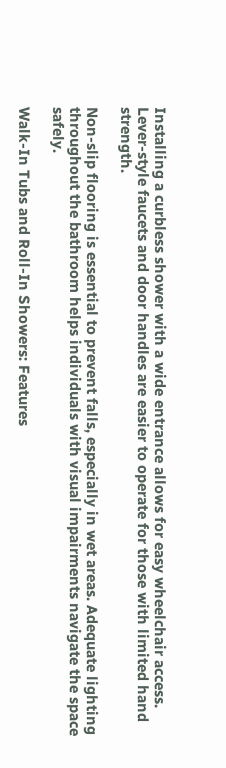Installing a curbless shower with a wide entrance allows for easy wheelchair access. Lever-style faucets and door handles are easier to operate for those with limited hand strength.

Non-slip flooring is essential to prevent falls, especially in wet areas. Adequate lighting throughout the bathroom helps individuals with visual impairments navigate the space safely.

Walk-In Tubs and Roll-In Showers: Features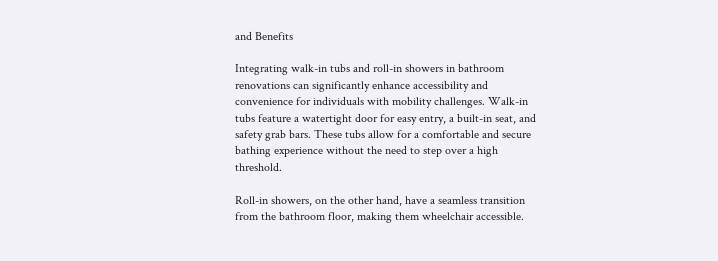and Benefits

Integrating walk-in tubs and roll-in showers in bathroom renovations can significantly enhance accessibility and convenience for individuals with mobility challenges. Walk-in tubs feature a watertight door for easy entry, a built-in seat, and safety grab bars. These tubs allow for a comfortable and secure bathing experience without the need to step over a high threshold.

Roll-in showers, on the other hand, have a seamless transition from the bathroom floor, making them wheelchair accessible.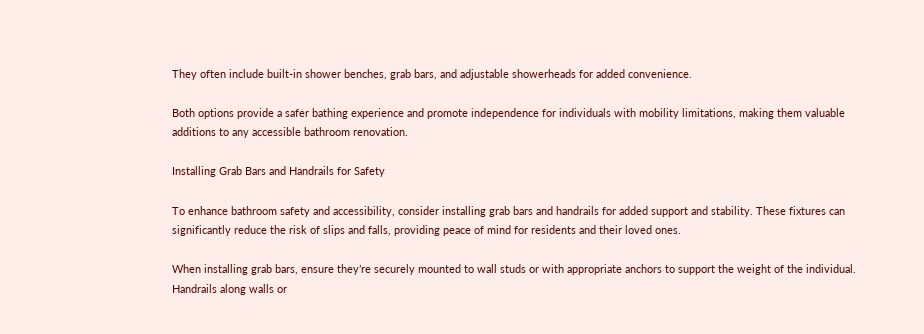They often include built-in shower benches, grab bars, and adjustable showerheads for added convenience.

Both options provide a safer bathing experience and promote independence for individuals with mobility limitations, making them valuable additions to any accessible bathroom renovation.

Installing Grab Bars and Handrails for Safety

To enhance bathroom safety and accessibility, consider installing grab bars and handrails for added support and stability. These fixtures can significantly reduce the risk of slips and falls, providing peace of mind for residents and their loved ones.

When installing grab bars, ensure they’re securely mounted to wall studs or with appropriate anchors to support the weight of the individual. Handrails along walls or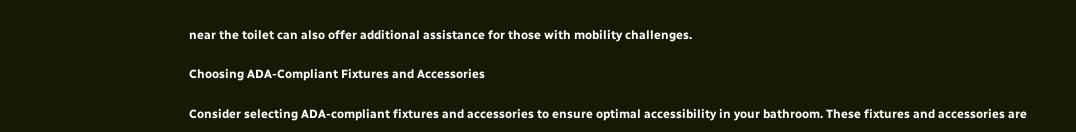near the toilet can also offer additional assistance for those with mobility challenges.

Choosing ADA-Compliant Fixtures and Accessories

Consider selecting ADA-compliant fixtures and accessories to ensure optimal accessibility in your bathroom. These fixtures and accessories are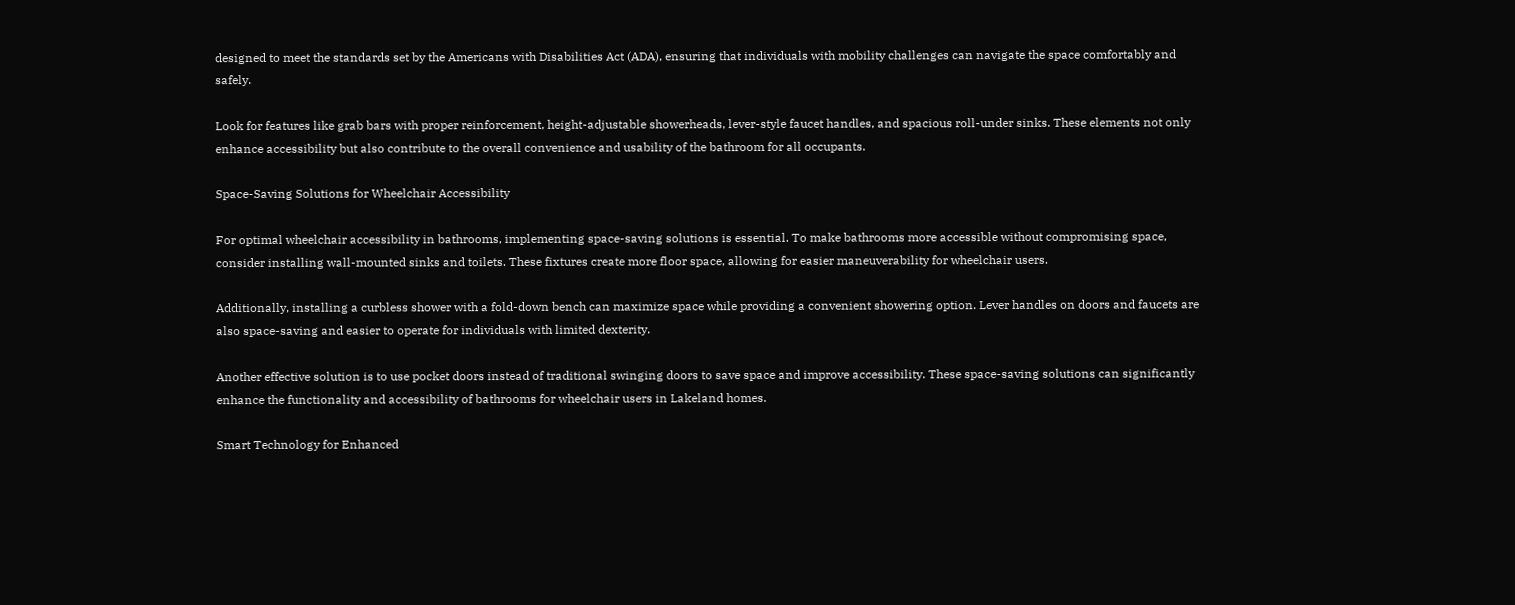designed to meet the standards set by the Americans with Disabilities Act (ADA), ensuring that individuals with mobility challenges can navigate the space comfortably and safely.

Look for features like grab bars with proper reinforcement, height-adjustable showerheads, lever-style faucet handles, and spacious roll-under sinks. These elements not only enhance accessibility but also contribute to the overall convenience and usability of the bathroom for all occupants.

Space-Saving Solutions for Wheelchair Accessibility

For optimal wheelchair accessibility in bathrooms, implementing space-saving solutions is essential. To make bathrooms more accessible without compromising space, consider installing wall-mounted sinks and toilets. These fixtures create more floor space, allowing for easier maneuverability for wheelchair users.

Additionally, installing a curbless shower with a fold-down bench can maximize space while providing a convenient showering option. Lever handles on doors and faucets are also space-saving and easier to operate for individuals with limited dexterity.

Another effective solution is to use pocket doors instead of traditional swinging doors to save space and improve accessibility. These space-saving solutions can significantly enhance the functionality and accessibility of bathrooms for wheelchair users in Lakeland homes.

Smart Technology for Enhanced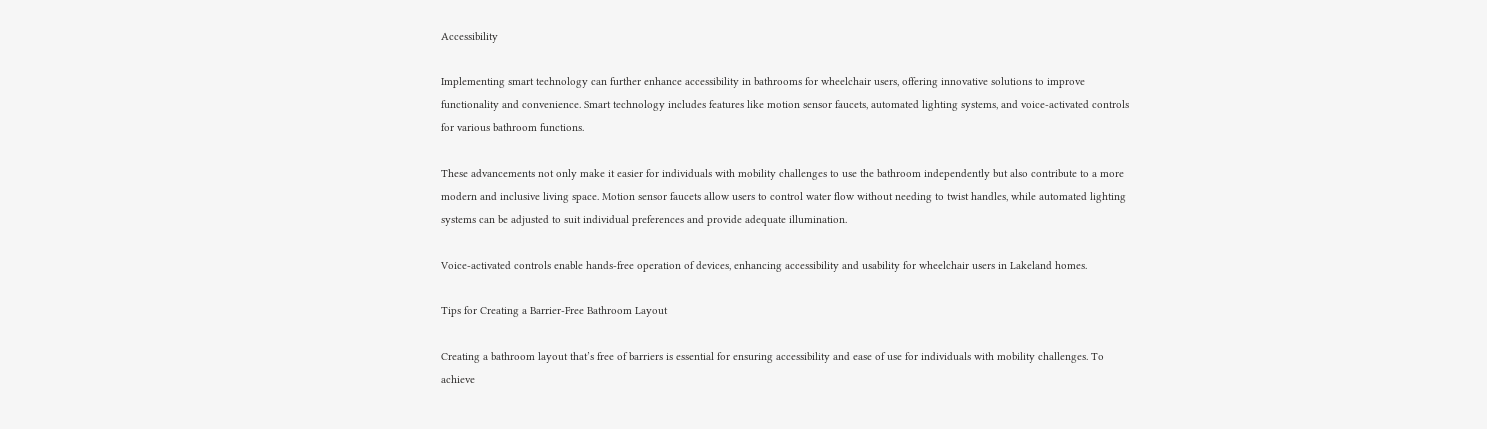Accessibility

Implementing smart technology can further enhance accessibility in bathrooms for wheelchair users, offering innovative solutions to improve functionality and convenience. Smart technology includes features like motion sensor faucets, automated lighting systems, and voice-activated controls for various bathroom functions.

These advancements not only make it easier for individuals with mobility challenges to use the bathroom independently but also contribute to a more modern and inclusive living space. Motion sensor faucets allow users to control water flow without needing to twist handles, while automated lighting systems can be adjusted to suit individual preferences and provide adequate illumination.

Voice-activated controls enable hands-free operation of devices, enhancing accessibility and usability for wheelchair users in Lakeland homes.

Tips for Creating a Barrier-Free Bathroom Layout

Creating a bathroom layout that’s free of barriers is essential for ensuring accessibility and ease of use for individuals with mobility challenges. To achieve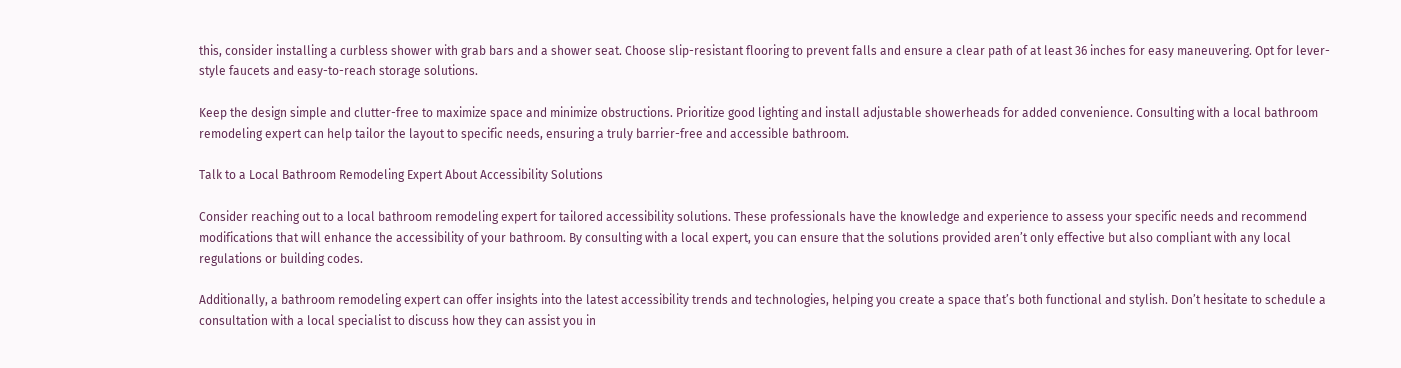this, consider installing a curbless shower with grab bars and a shower seat. Choose slip-resistant flooring to prevent falls and ensure a clear path of at least 36 inches for easy maneuvering. Opt for lever-style faucets and easy-to-reach storage solutions.

Keep the design simple and clutter-free to maximize space and minimize obstructions. Prioritize good lighting and install adjustable showerheads for added convenience. Consulting with a local bathroom remodeling expert can help tailor the layout to specific needs, ensuring a truly barrier-free and accessible bathroom.

Talk to a Local Bathroom Remodeling Expert About Accessibility Solutions

Consider reaching out to a local bathroom remodeling expert for tailored accessibility solutions. These professionals have the knowledge and experience to assess your specific needs and recommend modifications that will enhance the accessibility of your bathroom. By consulting with a local expert, you can ensure that the solutions provided aren’t only effective but also compliant with any local regulations or building codes.

Additionally, a bathroom remodeling expert can offer insights into the latest accessibility trends and technologies, helping you create a space that’s both functional and stylish. Don’t hesitate to schedule a consultation with a local specialist to discuss how they can assist you in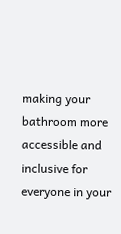making your bathroom more accessible and inclusive for everyone in your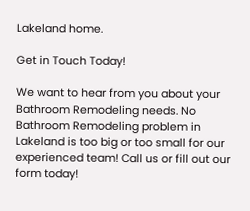Lakeland home.

Get in Touch Today!

We want to hear from you about your Bathroom Remodeling needs. No Bathroom Remodeling problem in Lakeland is too big or too small for our experienced team! Call us or fill out our form today!